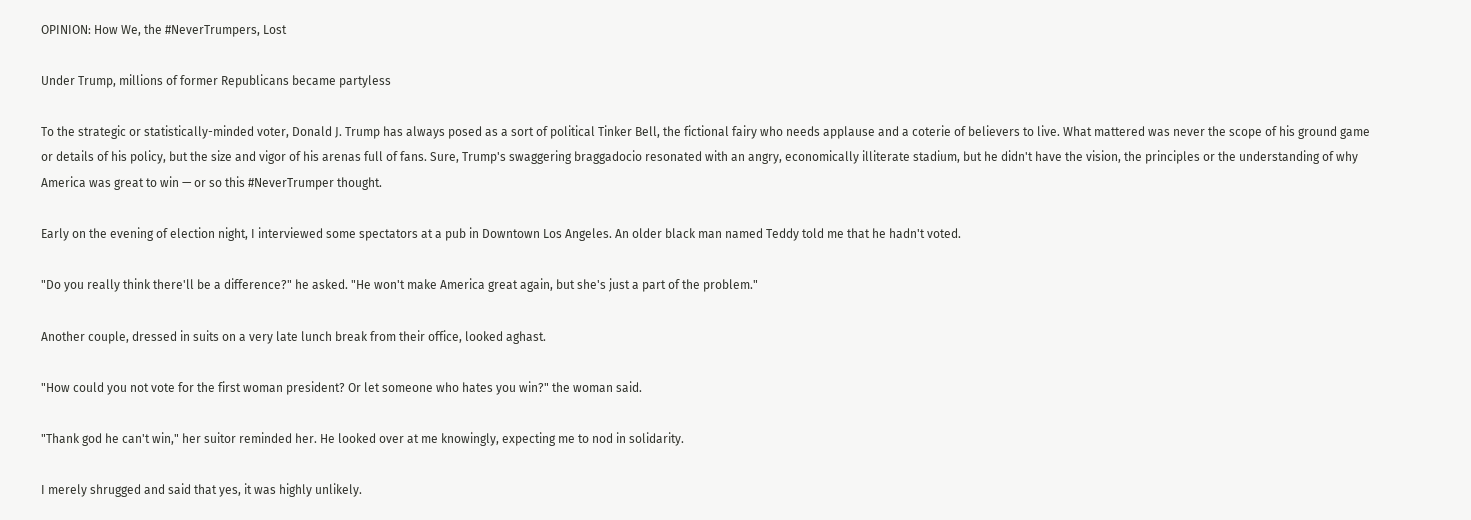OPINION: How We, the #NeverTrumpers, Lost

Under Trump, millions of former Republicans became partyless

To the strategic or statistically-minded voter, Donald J. Trump has always posed as a sort of political Tinker Bell, the fictional fairy who needs applause and a coterie of believers to live. What mattered was never the scope of his ground game or details of his policy, but the size and vigor of his arenas full of fans. Sure, Trump's swaggering braggadocio resonated with an angry, economically illiterate stadium, but he didn't have the vision, the principles or the understanding of why America was great to win — or so this #NeverTrumper thought.

Early on the evening of election night, I interviewed some spectators at a pub in Downtown Los Angeles. An older black man named Teddy told me that he hadn't voted.

"Do you really think there'll be a difference?" he asked. "He won't make America great again, but she's just a part of the problem."

Another couple, dressed in suits on a very late lunch break from their office, looked aghast.

"How could you not vote for the first woman president? Or let someone who hates you win?" the woman said.

"Thank god he can't win," her suitor reminded her. He looked over at me knowingly, expecting me to nod in solidarity.

I merely shrugged and said that yes, it was highly unlikely.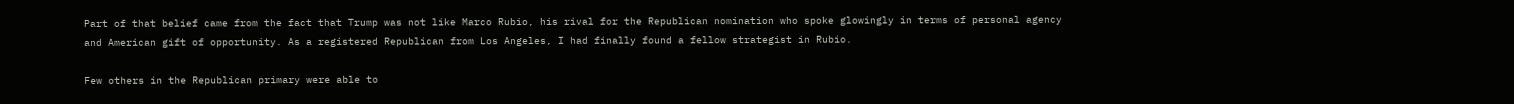Part of that belief came from the fact that Trump was not like Marco Rubio, his rival for the Republican nomination who spoke glowingly in terms of personal agency and American gift of opportunity. As a registered Republican from Los Angeles, I had finally found a fellow strategist in Rubio.

Few others in the Republican primary were able to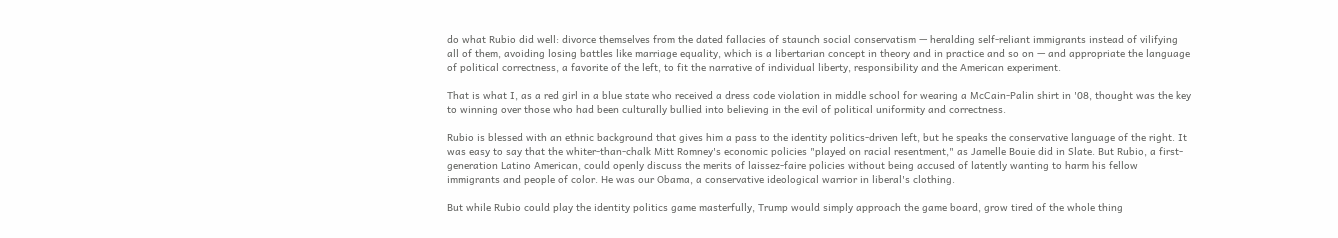do what Rubio did well: divorce themselves from the dated fallacies of staunch social conservatism — heralding self-reliant immigrants instead of vilifying all of them, avoiding losing battles like marriage equality, which is a libertarian concept in theory and in practice and so on — and appropriate the language of political correctness, a favorite of the left, to fit the narrative of individual liberty, responsibility and the American experiment.

That is what I, as a red girl in a blue state who received a dress code violation in middle school for wearing a McCain-Palin shirt in '08, thought was the key to winning over those who had been culturally bullied into believing in the evil of political uniformity and correctness.

Rubio is blessed with an ethnic background that gives him a pass to the identity politics-driven left, but he speaks the conservative language of the right. It was easy to say that the whiter-than-chalk Mitt Romney's economic policies "played on racial resentment," as Jamelle Bouie did in Slate. But Rubio, a first-generation Latino American, could openly discuss the merits of laissez-faire policies without being accused of latently wanting to harm his fellow immigrants and people of color. He was our Obama, a conservative ideological warrior in liberal's clothing.

But while Rubio could play the identity politics game masterfully, Trump would simply approach the game board, grow tired of the whole thing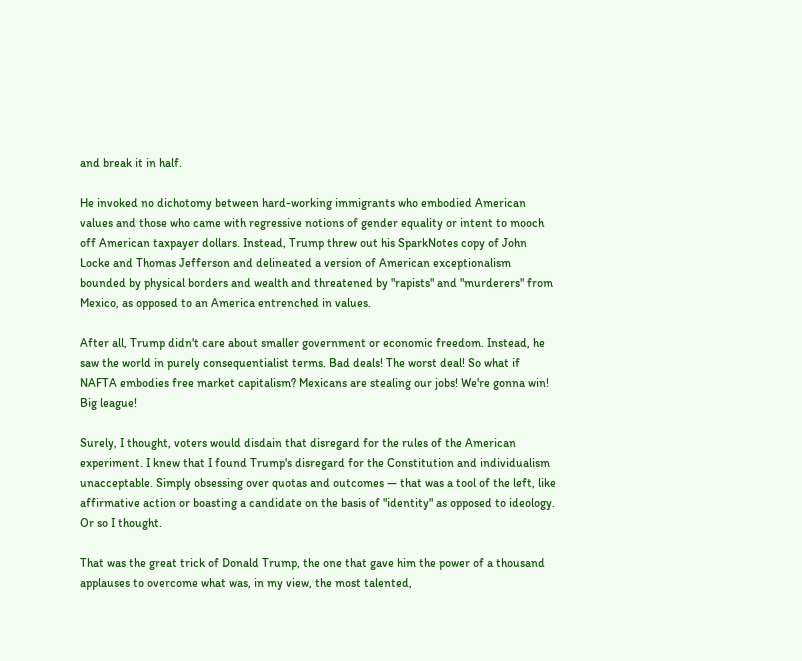and break it in half.

He invoked no dichotomy between hard-working immigrants who embodied American values and those who came with regressive notions of gender equality or intent to mooch off American taxpayer dollars. Instead, Trump threw out his SparkNotes copy of John Locke and Thomas Jefferson and delineated a version of American exceptionalism bounded by physical borders and wealth and threatened by "rapists" and "murderers" from Mexico, as opposed to an America entrenched in values.

After all, Trump didn't care about smaller government or economic freedom. Instead, he saw the world in purely consequentialist terms. Bad deals! The worst deal! So what if NAFTA embodies free market capitalism? Mexicans are stealing our jobs! We're gonna win! Big league!

Surely, I thought, voters would disdain that disregard for the rules of the American experiment. I knew that I found Trump's disregard for the Constitution and individualism unacceptable. Simply obsessing over quotas and outcomes — that was a tool of the left, like affirmative action or boasting a candidate on the basis of "identity" as opposed to ideology. Or so I thought.

That was the great trick of Donald Trump, the one that gave him the power of a thousand applauses to overcome what was, in my view, the most talented,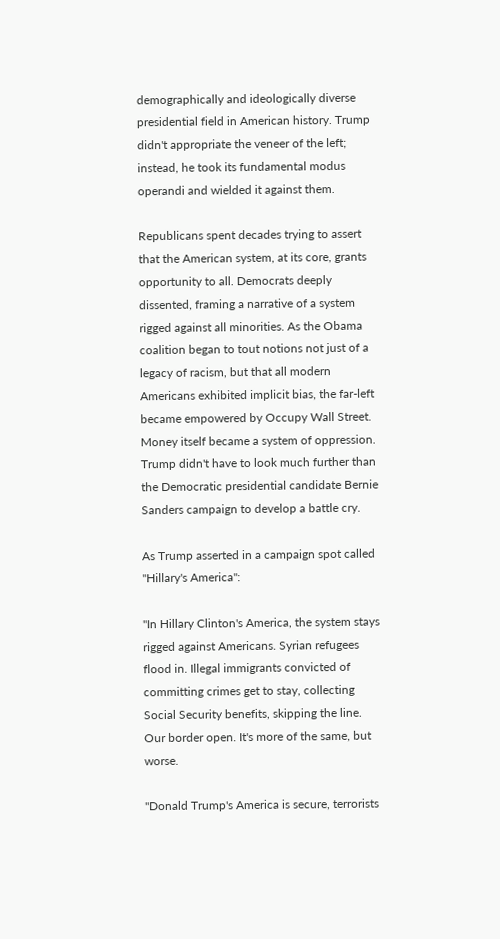demographically and ideologically diverse presidential field in American history. Trump didn't appropriate the veneer of the left; instead, he took its fundamental modus operandi and wielded it against them.

Republicans spent decades trying to assert that the American system, at its core, grants opportunity to all. Democrats deeply dissented, framing a narrative of a system rigged against all minorities. As the Obama coalition began to tout notions not just of a legacy of racism, but that all modern Americans exhibited implicit bias, the far-left became empowered by Occupy Wall Street. Money itself became a system of oppression. Trump didn't have to look much further than the Democratic presidential candidate Bernie Sanders campaign to develop a battle cry.

As Trump asserted in a campaign spot called "Hillary's America":

"In Hillary Clinton's America, the system stays rigged against Americans. Syrian refugees flood in. Illegal immigrants convicted of committing crimes get to stay, collecting Social Security benefits, skipping the line. Our border open. It's more of the same, but worse.

"Donald Trump's America is secure, terrorists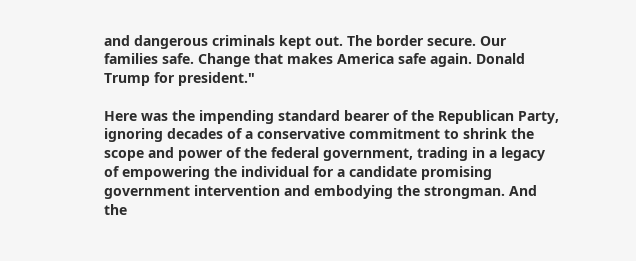and dangerous criminals kept out. The border secure. Our families safe. Change that makes America safe again. Donald Trump for president."

Here was the impending standard bearer of the Republican Party, ignoring decades of a conservative commitment to shrink the scope and power of the federal government, trading in a legacy of empowering the individual for a candidate promising government intervention and embodying the strongman. And the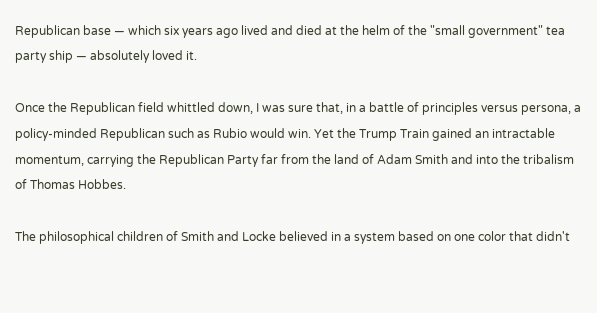Republican base — which six years ago lived and died at the helm of the "small government" tea party ship — absolutely loved it.

Once the Republican field whittled down, I was sure that, in a battle of principles versus persona, a policy-minded Republican such as Rubio would win. Yet the Trump Train gained an intractable momentum, carrying the Republican Party far from the land of Adam Smith and into the tribalism of Thomas Hobbes.

The philosophical children of Smith and Locke believed in a system based on one color that didn't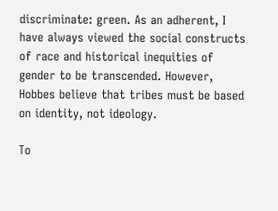discriminate: green. As an adherent, I have always viewed the social constructs of race and historical inequities of gender to be transcended. However, Hobbes believe that tribes must be based on identity, not ideology.

To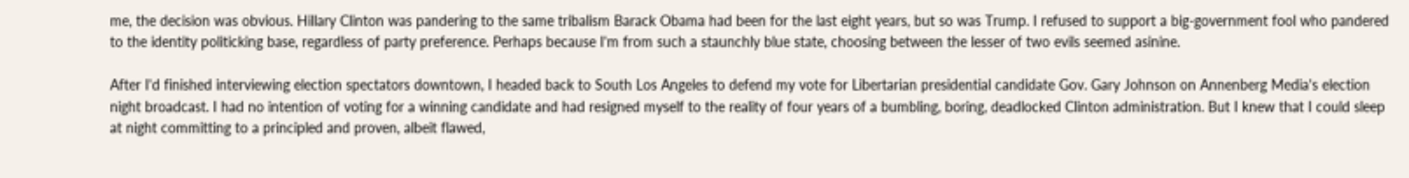me, the decision was obvious. Hillary Clinton was pandering to the same tribalism Barack Obama had been for the last eight years, but so was Trump. I refused to support a big-government fool who pandered to the identity politicking base, regardless of party preference. Perhaps because I'm from such a staunchly blue state, choosing between the lesser of two evils seemed asinine.

After I'd finished interviewing election spectators downtown, I headed back to South Los Angeles to defend my vote for Libertarian presidential candidate Gov. Gary Johnson on Annenberg Media's election night broadcast. I had no intention of voting for a winning candidate and had resigned myself to the reality of four years of a bumbling, boring, deadlocked Clinton administration. But I knew that I could sleep at night committing to a principled and proven, albeit flawed,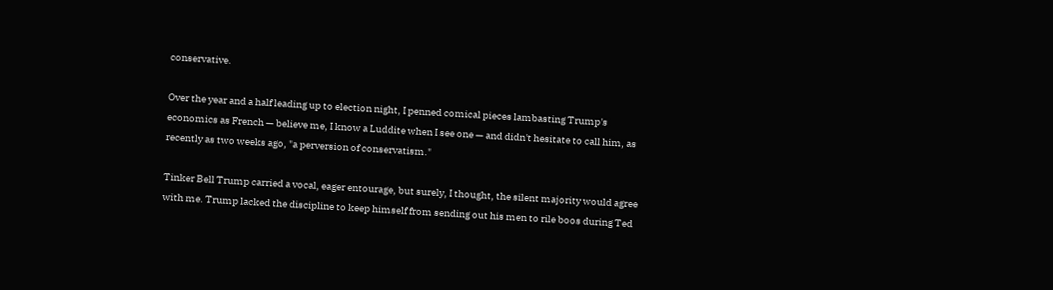conservative.

Over the year and a half leading up to election night, I penned comical pieces lambasting Trump's economics as French — believe me, I know a Luddite when I see one — and didn't hesitate to call him, as recently as two weeks ago, "a perversion of conservatism."

Tinker Bell Trump carried a vocal, eager entourage, but surely, I thought, the silent majority would agree with me. Trump lacked the discipline to keep himself from sending out his men to rile boos during Ted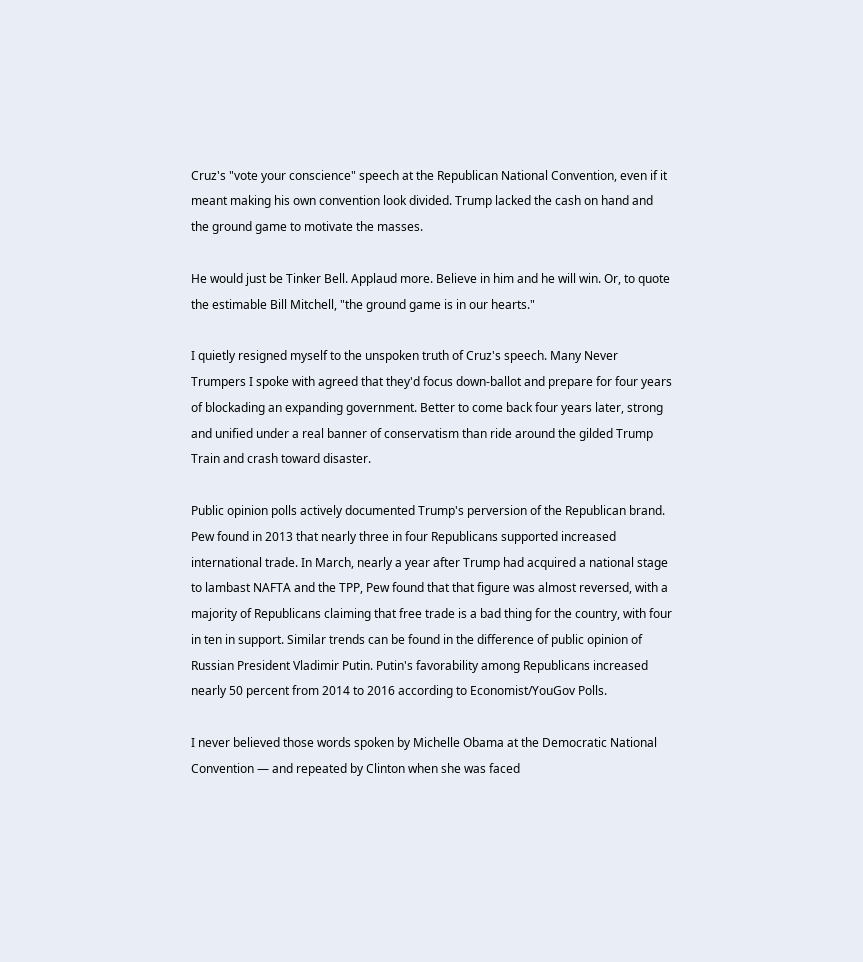Cruz's "vote your conscience" speech at the Republican National Convention, even if it meant making his own convention look divided. Trump lacked the cash on hand and the ground game to motivate the masses.

He would just be Tinker Bell. Applaud more. Believe in him and he will win. Or, to quote the estimable Bill Mitchell, "the ground game is in our hearts."

I quietly resigned myself to the unspoken truth of Cruz's speech. Many Never Trumpers I spoke with agreed that they'd focus down-ballot and prepare for four years of blockading an expanding government. Better to come back four years later, strong and unified under a real banner of conservatism than ride around the gilded Trump Train and crash toward disaster.

Public opinion polls actively documented Trump's perversion of the Republican brand. Pew found in 2013 that nearly three in four Republicans supported increased international trade. In March, nearly a year after Trump had acquired a national stage to lambast NAFTA and the TPP, Pew found that that figure was almost reversed, with a majority of Republicans claiming that free trade is a bad thing for the country, with four in ten in support. Similar trends can be found in the difference of public opinion of Russian President Vladimir Putin. Putin's favorability among Republicans increased nearly 50 percent from 2014 to 2016 according to Economist/YouGov Polls.

I never believed those words spoken by Michelle Obama at the Democratic National Convention — and repeated by Clinton when she was faced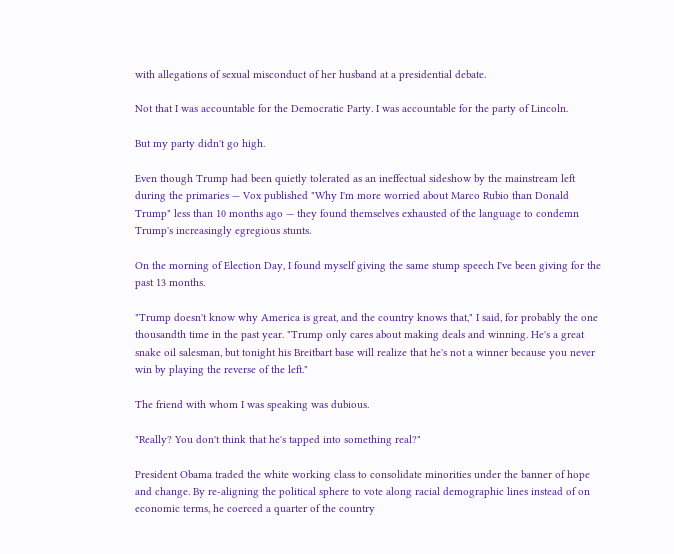with allegations of sexual misconduct of her husband at a presidential debate.

Not that I was accountable for the Democratic Party. I was accountable for the party of Lincoln.

But my party didn't go high.

Even though Trump had been quietly tolerated as an ineffectual sideshow by the mainstream left during the primaries — Vox published "Why I'm more worried about Marco Rubio than Donald Trump" less than 10 months ago — they found themselves exhausted of the language to condemn Trump's increasingly egregious stunts.

On the morning of Election Day, I found myself giving the same stump speech I've been giving for the past 13 months.

"Trump doesn't know why America is great, and the country knows that," I said, for probably the one thousandth time in the past year. "Trump only cares about making deals and winning. He's a great snake oil salesman, but tonight his Breitbart base will realize that he's not a winner because you never win by playing the reverse of the left."

The friend with whom I was speaking was dubious.

"Really? You don't think that he's tapped into something real?"

President Obama traded the white working class to consolidate minorities under the banner of hope and change. By re-aligning the political sphere to vote along racial demographic lines instead of on economic terms, he coerced a quarter of the country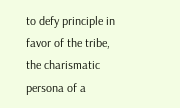to defy principle in favor of the tribe, the charismatic persona of a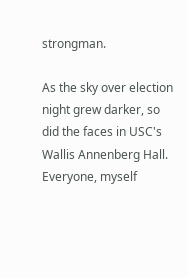strongman.

As the sky over election night grew darker, so did the faces in USC's Wallis Annenberg Hall. Everyone, myself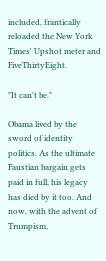included, frantically reloaded the New York Times' Upshot meter and FiveThirtyEight.

"It can't be."

Obama lived by the sword of identity politics. As the ultimate Faustian bargain gets paid in full, his legacy has died by it too. And now, with the advent of Trumpism,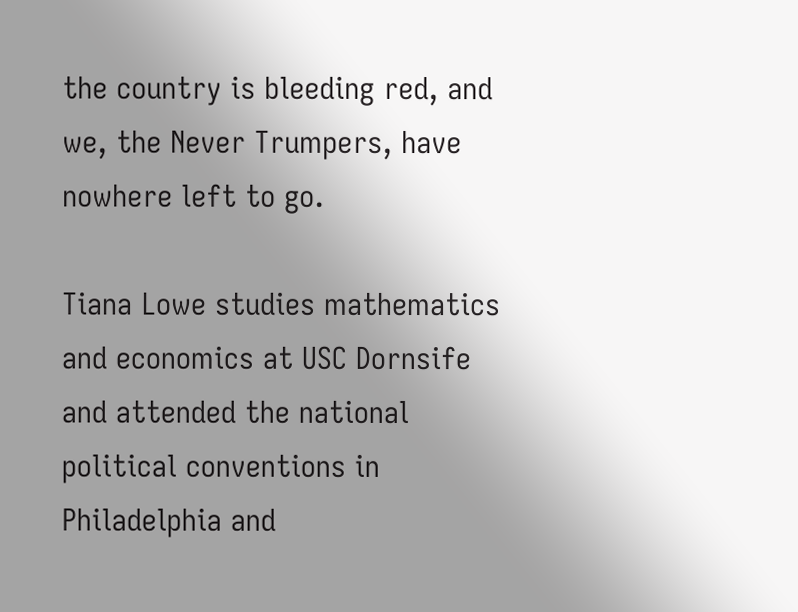the country is bleeding red, and we, the Never Trumpers, have nowhere left to go.

Tiana Lowe studies mathematics and economics at USC Dornsife and attended the national political conventions in Philadelphia and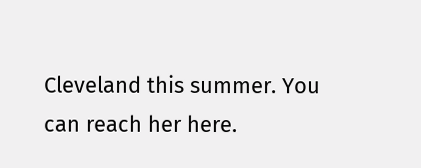Cleveland this summer. You can reach her here.